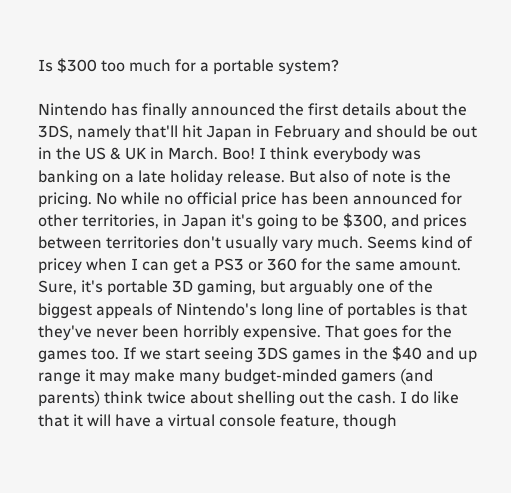Is $300 too much for a portable system?

Nintendo has finally announced the first details about the 3DS, namely that'll hit Japan in February and should be out in the US & UK in March. Boo! I think everybody was banking on a late holiday release. But also of note is the pricing. No while no official price has been announced for other territories, in Japan it's going to be $300, and prices between territories don't usually vary much. Seems kind of pricey when I can get a PS3 or 360 for the same amount. Sure, it's portable 3D gaming, but arguably one of the biggest appeals of Nintendo's long line of portables is that they've never been horribly expensive. That goes for the games too. If we start seeing 3DS games in the $40 and up range it may make many budget-minded gamers (and parents) think twice about shelling out the cash. I do like that it will have a virtual console feature, though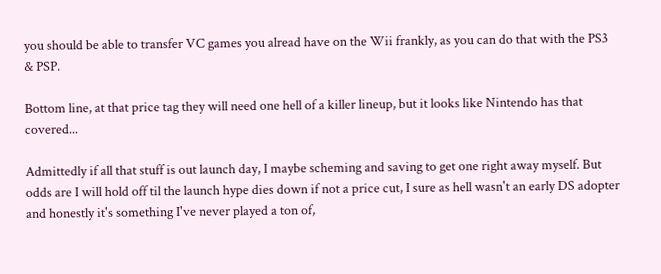you should be able to transfer VC games you alread have on the Wii frankly, as you can do that with the PS3 & PSP.

Bottom line, at that price tag they will need one hell of a killer lineup, but it looks like Nintendo has that covered...

Admittedly if all that stuff is out launch day, I maybe scheming and saving to get one right away myself. But odds are I will hold off til the launch hype dies down if not a price cut, I sure as hell wasn't an early DS adopter and honestly it's something I've never played a ton of,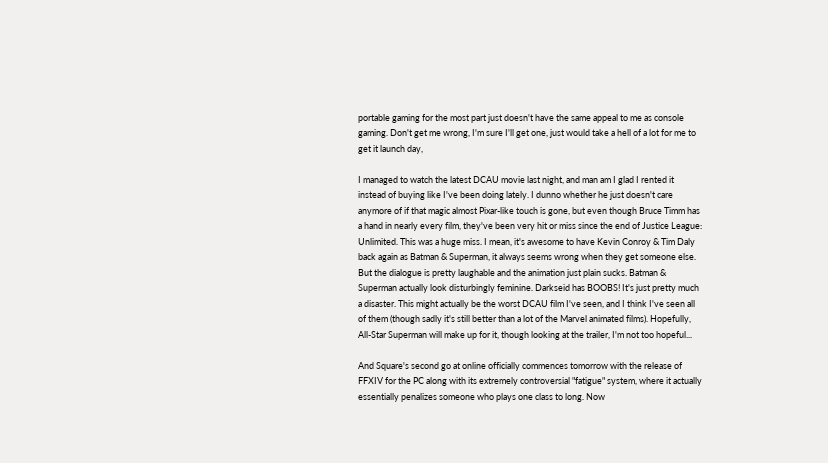portable gaming for the most part just doesn't have the same appeal to me as console gaming. Don't get me wrong, I'm sure I'll get one, just would take a hell of a lot for me to get it launch day,

I managed to watch the latest DCAU movie last night, and man am I glad I rented it instead of buying like I've been doing lately. I dunno whether he just doesn't care anymore of if that magic almost Pixar-like touch is gone, but even though Bruce Timm has a hand in nearly every film, they've been very hit or miss since the end of Justice League: Unlimited. This was a huge miss. I mean, it's awesome to have Kevin Conroy & Tim Daly back again as Batman & Superman, it always seems wrong when they get someone else. But the dialogue is pretty laughable and the animation just plain sucks. Batman & Superman actually look disturbingly feminine. Darkseid has BOOBS! It's just pretty much a disaster. This might actually be the worst DCAU film I've seen, and I think I've seen all of them (though sadly it's still better than a lot of the Marvel animated films). Hopefully, All-Star Superman will make up for it, though looking at the trailer, I'm not too hopeful...

And Square's second go at online officially commences tomorrow with the release of FFXIV for the PC along with its extremely controversial "fatigue" system, where it actually essentially penalizes someone who plays one class to long. Now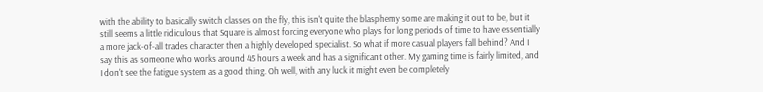with the ability to basically switch classes on the fly, this isn't quite the blasphemy some are making it out to be, but it still seems a little ridiculous that Square is almost forcing everyone who plays for long periods of time to have essentially a more jack-of-all trades character then a highly developed specialist. So what if more casual players fall behind? And I say this as someone who works around 45 hours a week and has a significant other. My gaming time is fairly limited, and I don't see the fatigue system as a good thing. Oh well, with any luck it might even be completely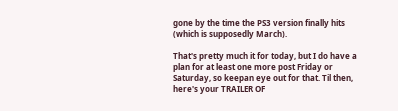gone by the time the PS3 version finally hits (which is supposedly March).

That's pretty much it for today, but I do have a plan for at least one more post Friday or Saturday, so keepan eye out for that. Til then, here's your TRAILER OF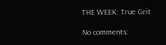THE WEEK: True Grit

No comments: